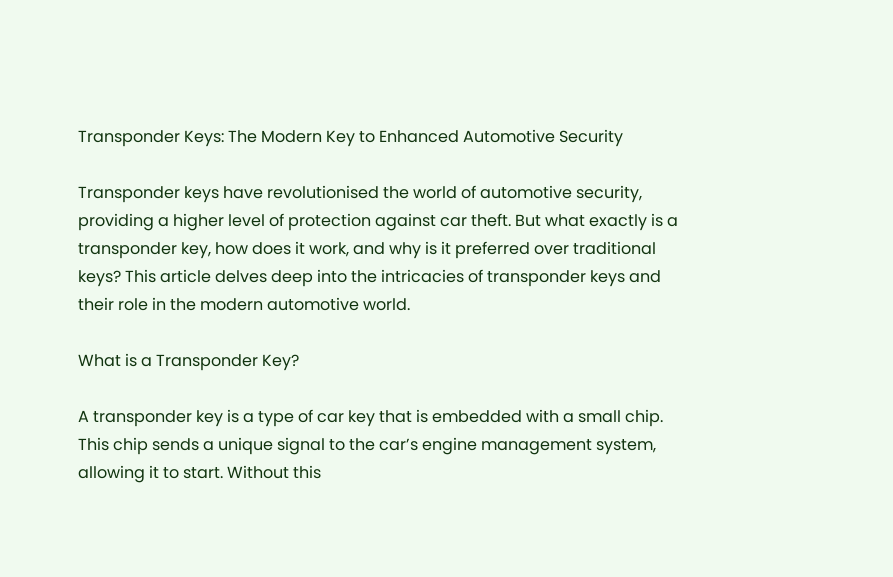Transponder Keys: The Modern Key to Enhanced Automotive Security

Transponder keys have revolutionised the world of automotive security, providing a higher level of protection against car theft. But what exactly is a transponder key, how does it work, and why is it preferred over traditional keys? This article delves deep into the intricacies of transponder keys and their role in the modern automotive world.

What is a Transponder Key?

A transponder key is a type of car key that is embedded with a small chip. This chip sends a unique signal to the car’s engine management system, allowing it to start. Without this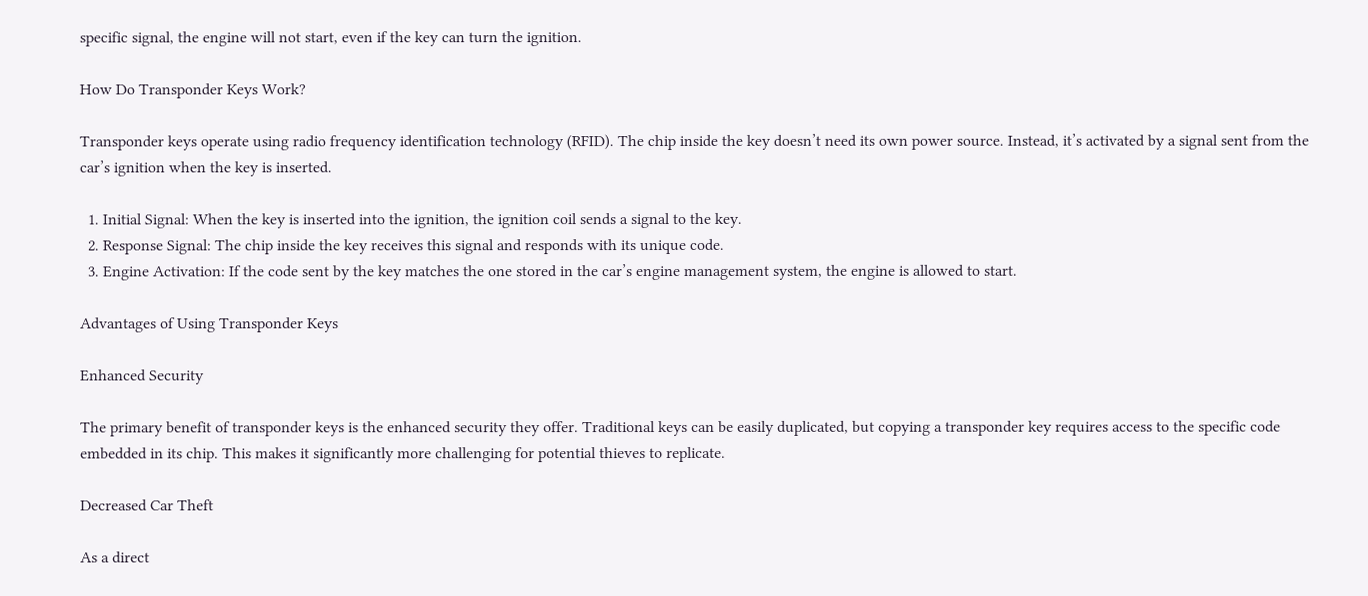specific signal, the engine will not start, even if the key can turn the ignition.

How Do Transponder Keys Work?

Transponder keys operate using radio frequency identification technology (RFID). The chip inside the key doesn’t need its own power source. Instead, it’s activated by a signal sent from the car’s ignition when the key is inserted.

  1. Initial Signal: When the key is inserted into the ignition, the ignition coil sends a signal to the key.
  2. Response Signal: The chip inside the key receives this signal and responds with its unique code.
  3. Engine Activation: If the code sent by the key matches the one stored in the car’s engine management system, the engine is allowed to start.

Advantages of Using Transponder Keys

Enhanced Security

The primary benefit of transponder keys is the enhanced security they offer. Traditional keys can be easily duplicated, but copying a transponder key requires access to the specific code embedded in its chip. This makes it significantly more challenging for potential thieves to replicate.

Decreased Car Theft

As a direct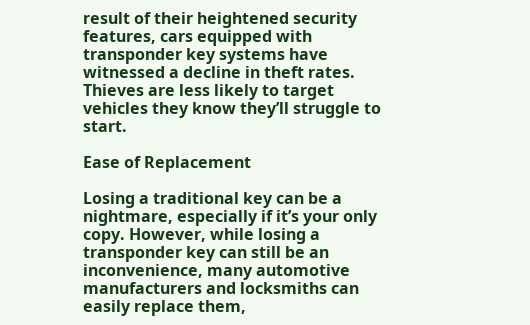result of their heightened security features, cars equipped with transponder key systems have witnessed a decline in theft rates. Thieves are less likely to target vehicles they know they’ll struggle to start.

Ease of Replacement

Losing a traditional key can be a nightmare, especially if it’s your only copy. However, while losing a transponder key can still be an inconvenience, many automotive manufacturers and locksmiths can easily replace them,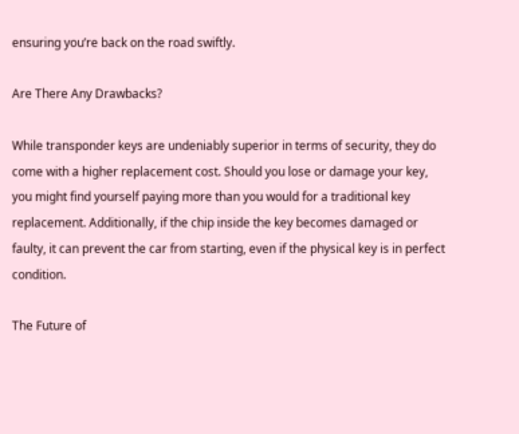ensuring you’re back on the road swiftly.

Are There Any Drawbacks?

While transponder keys are undeniably superior in terms of security, they do come with a higher replacement cost. Should you lose or damage your key, you might find yourself paying more than you would for a traditional key replacement. Additionally, if the chip inside the key becomes damaged or faulty, it can prevent the car from starting, even if the physical key is in perfect condition.

The Future of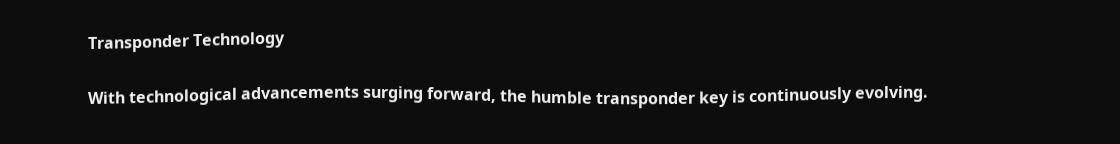Transponder Technology

With technological advancements surging forward, the humble transponder key is continuously evolving.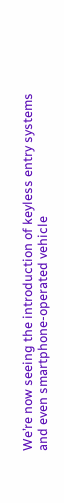We’re now seeing the introduction of keyless entry systems and even smartphone-operated vehicle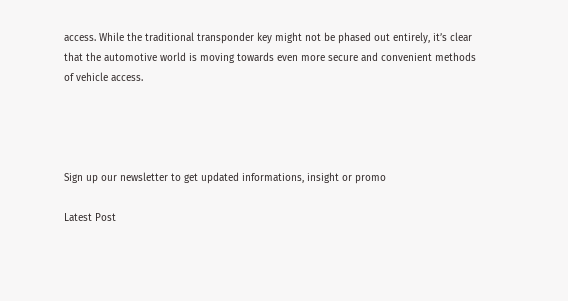access. While the traditional transponder key might not be phased out entirely, it’s clear that the automotive world is moving towards even more secure and convenient methods of vehicle access.




Sign up our newsletter to get updated informations, insight or promo

Latest Post